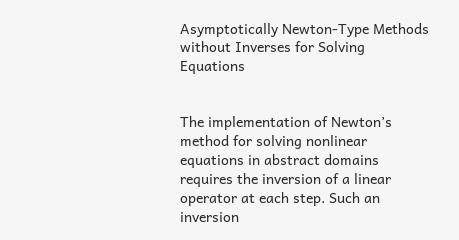Asymptotically Newton-Type Methods without Inverses for Solving Equations


The implementation of Newton’s method for solving nonlinear equations in abstract domains requires the inversion of a linear operator at each step. Such an inversion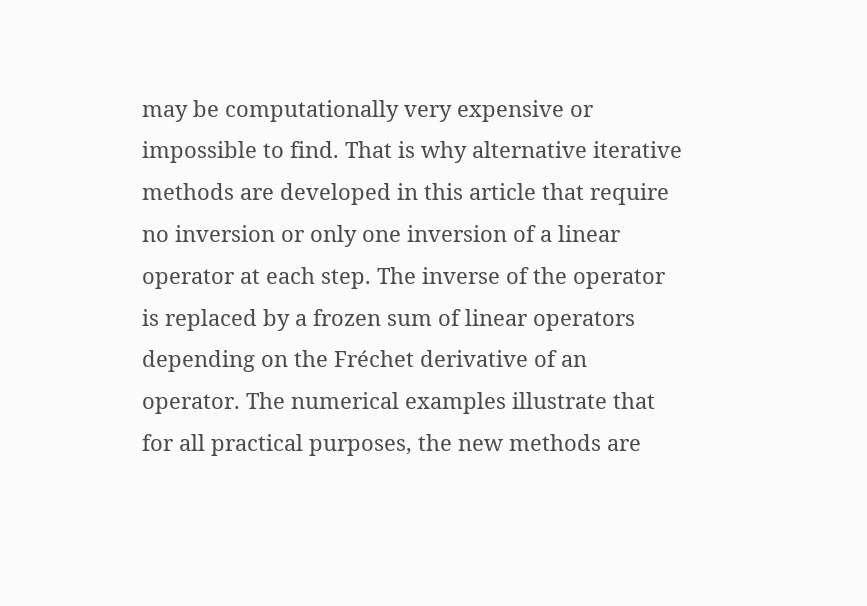may be computationally very expensive or impossible to find. That is why alternative iterative methods are developed in this article that require no inversion or only one inversion of a linear operator at each step. The inverse of the operator is replaced by a frozen sum of linear operators depending on the Fréchet derivative of an operator. The numerical examples illustrate that for all practical purposes, the new methods are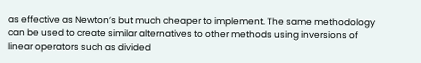as effective as Newton’s but much cheaper to implement. The same methodology can be used to create similar alternatives to other methods using inversions of linear operators such as divided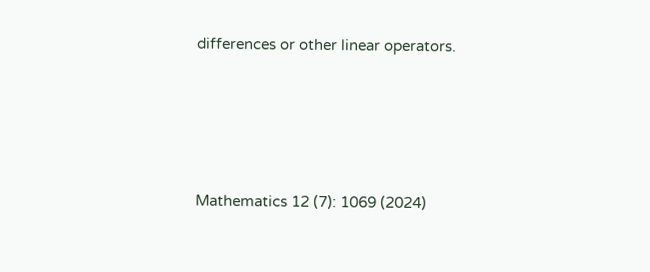differences or other linear operators.




Mathematics 12 (7): 1069 (2024)